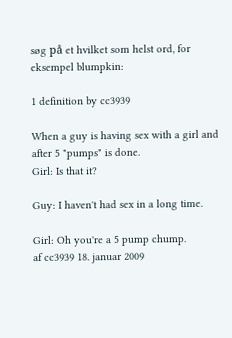søg på et hvilket som helst ord, for eksempel blumpkin:

1 definition by cc3939

When a guy is having sex with a girl and after 5 "pumps" is done.
Girl: Is that it?

Guy: I haven't had sex in a long time.

Girl: Oh you're a 5 pump chump.
af cc3939 18. januar 2009